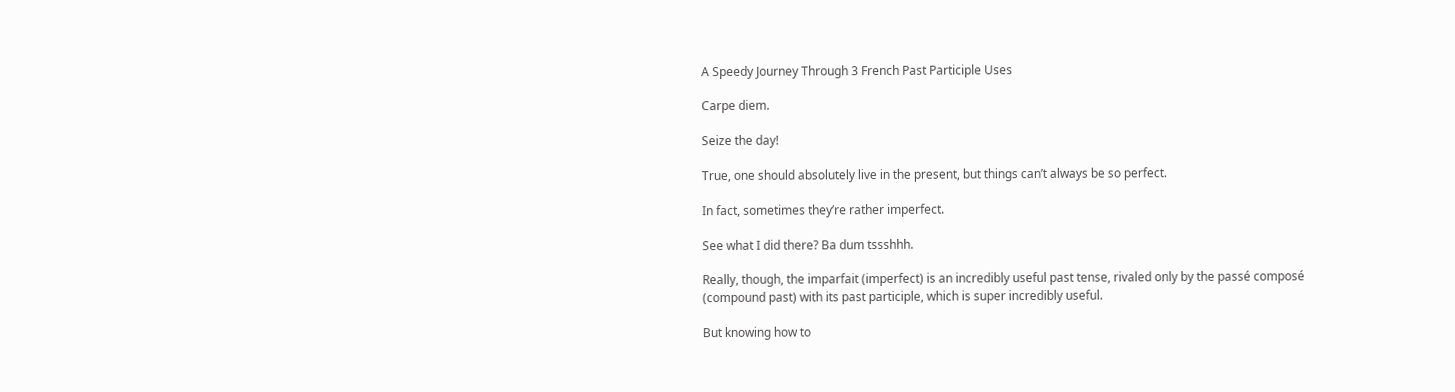A Speedy Journey Through 3 French Past Participle Uses

Carpe diem.

Seize the day!

True, one should absolutely live in the present, but things can’t always be so perfect.

In fact, sometimes they’re rather imperfect.

See what I did there? Ba dum tssshhh.

Really, though, the imparfait (imperfect) is an incredibly useful past tense, rivaled only by the passé composé (compound past) with its past participle, which is super incredibly useful.

But knowing how to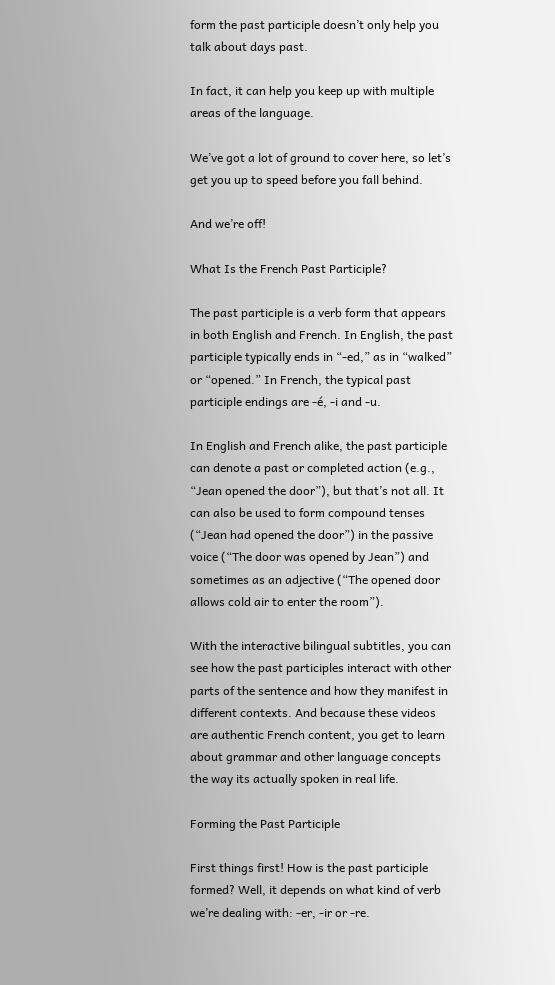form the past participle doesn’t only help you talk about days past.

In fact, it can help you keep up with multiple areas of the language.

We’ve got a lot of ground to cover here, so let’s get you up to speed before you fall behind.

And we’re off!

What Is the French Past Participle?

The past participle is a verb form that appears in both English and French. In English, the past participle typically ends in “-ed,” as in “walked” or “opened.” In French, the typical past participle endings are -é, -i and -u.

In English and French alike, the past participle can denote a past or completed action (e.g., “Jean opened the door”), but that’s not all. It can also be used to form compound tenses (“Jean had opened the door”) in the passive voice (“The door was opened by Jean”) and sometimes as an adjective (“The opened door allows cold air to enter the room”).

With the interactive bilingual subtitles, you can see how the past participles interact with other parts of the sentence and how they manifest in different contexts. And because these videos are authentic French content, you get to learn about grammar and other language concepts the way its actually spoken in real life.

Forming the Past Participle

First things first! How is the past participle formed? Well, it depends on what kind of verb we’re dealing with: -er, -ir or -re.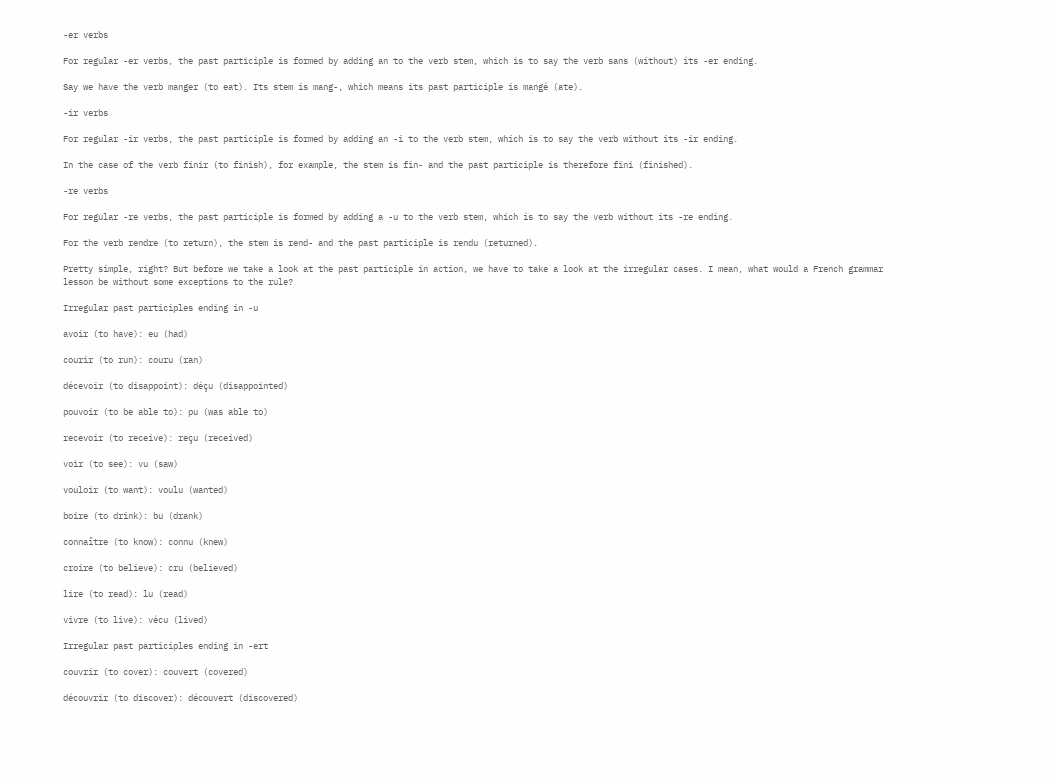-er verbs

For regular -er verbs, the past participle is formed by adding an to the verb stem, which is to say the verb sans (without) its -er ending.

Say we have the verb manger (to eat). Its stem is mang-, which means its past participle is mangé (ate).

-ir verbs

For regular -ir verbs, the past participle is formed by adding an -i to the verb stem, which is to say the verb without its -ir ending.

In the case of the verb finir (to finish), for example, the stem is fin- and the past participle is therefore fini (finished).

-re verbs

For regular -re verbs, the past participle is formed by adding a -u to the verb stem, which is to say the verb without its -re ending.

For the verb rendre (to return), the stem is rend- and the past participle is rendu (returned).

Pretty simple, right? But before we take a look at the past participle in action, we have to take a look at the irregular cases. I mean, what would a French grammar lesson be without some exceptions to the rule?

Irregular past participles ending in -u

avoir (to have): eu (had)

courir (to run): couru (ran)

décevoir (to disappoint): déçu (disappointed)

pouvoir (to be able to): pu (was able to)

recevoir (to receive): reçu (received)

voir (to see): vu (saw)

vouloir (to want): voulu (wanted)

boire (to drink): bu (drank)

connaître (to know): connu (knew)

croire (to believe): cru (believed)

lire (to read): lu (read)

vivre (to live): vécu (lived)

Irregular past participles ending in -ert

couvrir (to cover): couvert (covered)

découvrir (to discover): découvert (discovered)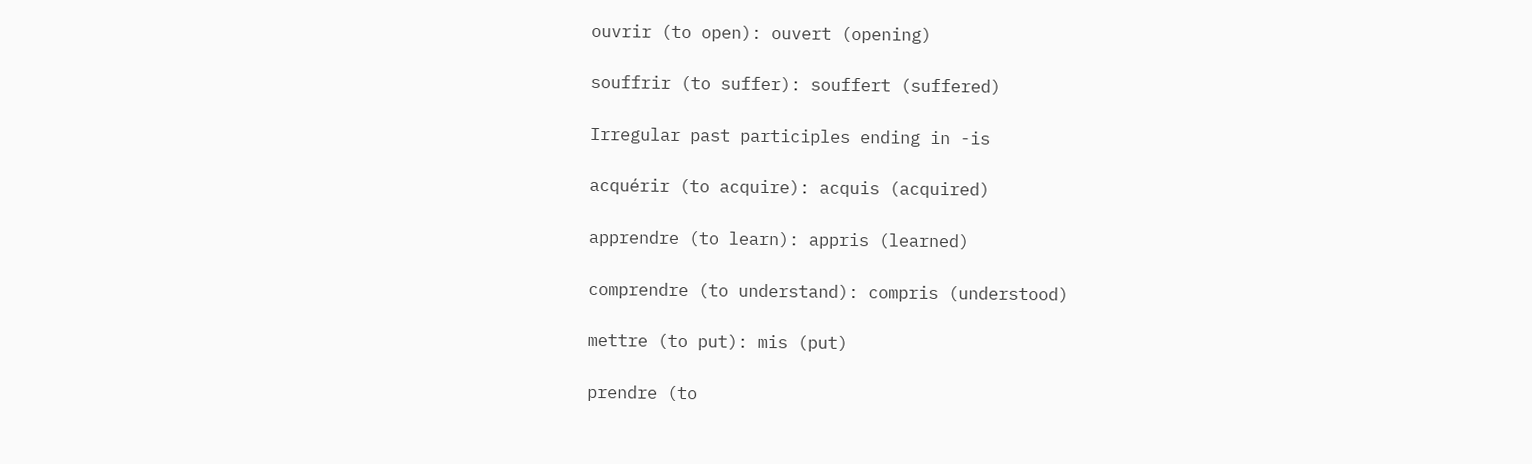ouvrir (to open): ouvert (opening)

souffrir (to suffer): souffert (suffered)

Irregular past participles ending in -is

acquérir (to acquire): acquis (acquired)

apprendre (to learn): appris (learned)

comprendre (to understand): compris (understood)

mettre (to put): mis (put)

prendre (to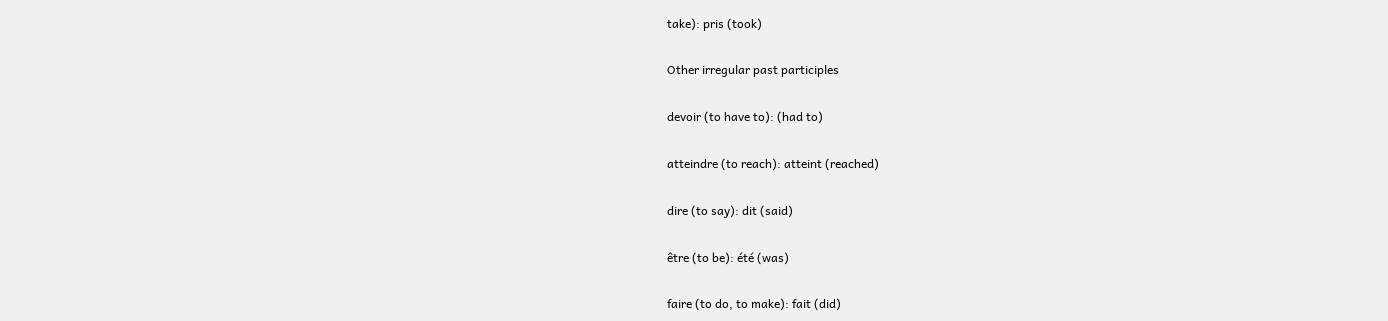take): pris (took)

Other irregular past participles

devoir (to have to): (had to)

atteindre (to reach): atteint (reached)

dire (to say): dit (said)

être (to be): été (was)

faire (to do, to make): fait (did)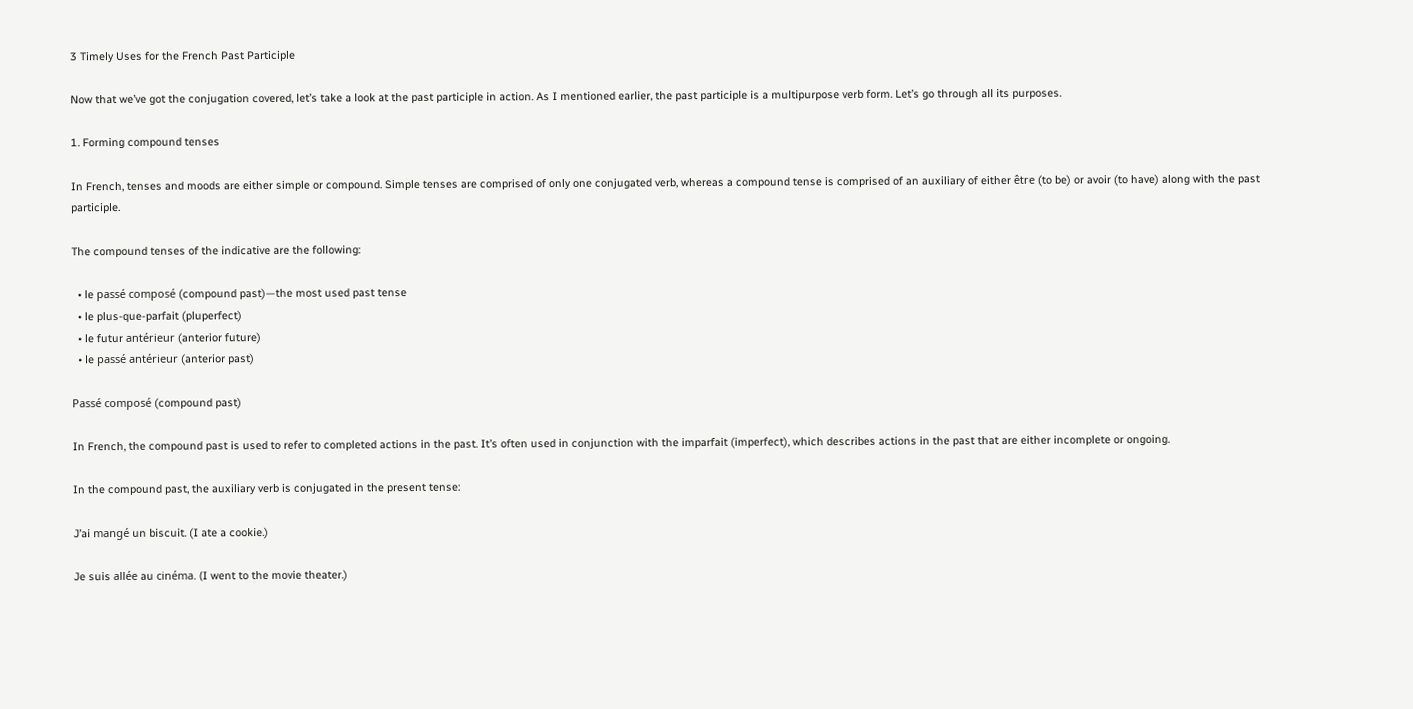3 Timely Uses for the French Past Participle

Now that we’ve got the conjugation covered, let’s take a look at the past participle in action. As I mentioned earlier, the past participle is a multipurpose verb form. Let’s go through all its purposes.

1. Forming compound tenses

In French, tenses and moods are either simple or compound. Simple tenses are comprised of only one conjugated verb, whereas a compound tense is comprised of an auxiliary of either être (to be) or avoir (to have) along with the past participle.

The compound tenses of the indicative are the following:

  • le passé composé (compound past)—the most used past tense
  • le plus-que-parfait (pluperfect)
  • le futur antérieur (anterior future)
  • le passé antérieur (anterior past)

Passé composé (compound past)

In French, the compound past is used to refer to completed actions in the past. It’s often used in conjunction with the imparfait (imperfect), which describes actions in the past that are either incomplete or ongoing.

In the compound past, the auxiliary verb is conjugated in the present tense:

J’ai mangé un biscuit. (I ate a cookie.)

Je suis allée au cinéma. (I went to the movie theater.)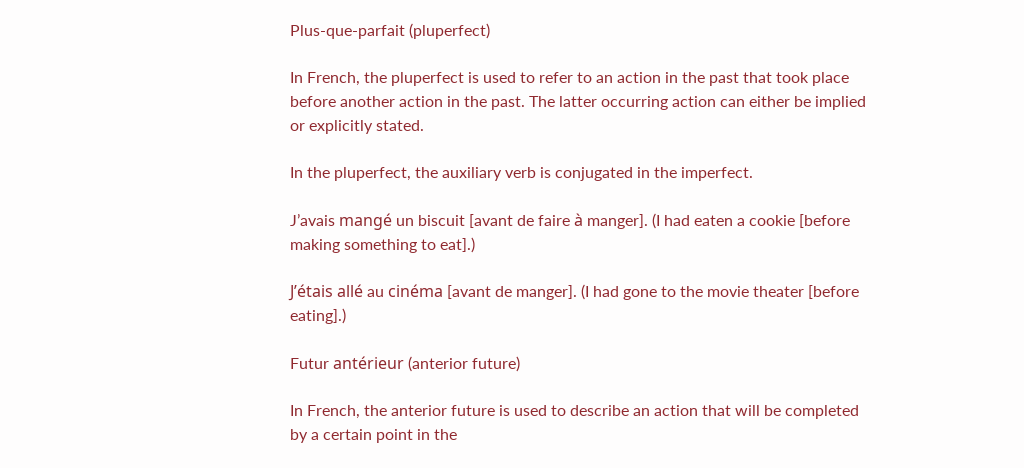Plus-que-parfait (pluperfect)

In French, the pluperfect is used to refer to an action in the past that took place before another action in the past. The latter occurring action can either be implied or explicitly stated.

In the pluperfect, the auxiliary verb is conjugated in the imperfect.

J’avais mangé un biscuit [avant de faire à manger]. (I had eaten a cookie [before making something to eat].)

J’étais allé au cinéma [avant de manger]. (I had gone to the movie theater [before eating].)

Futur antérieur (anterior future)

In French, the anterior future is used to describe an action that will be completed by a certain point in the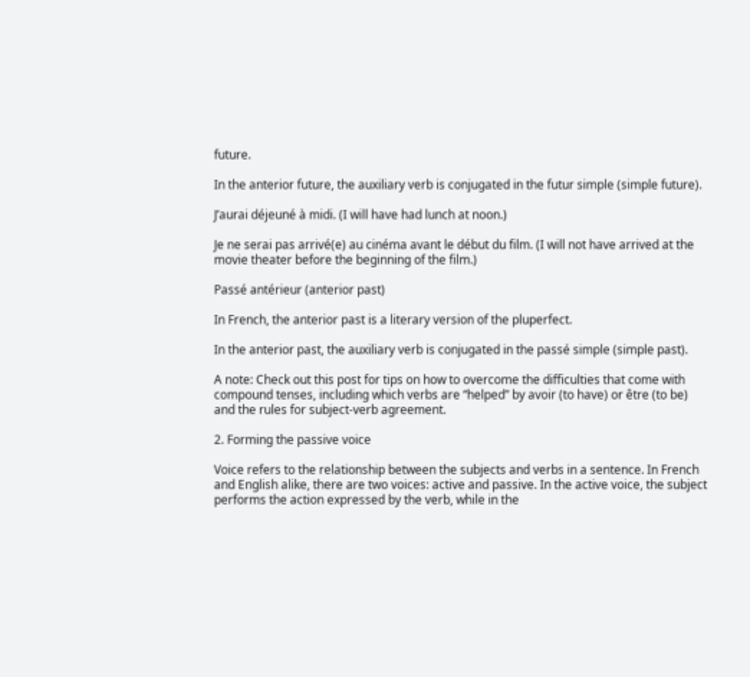future.

In the anterior future, the auxiliary verb is conjugated in the futur simple (simple future).

J’aurai déjeuné à midi. (I will have had lunch at noon.)

Je ne serai pas arrivé(e) au cinéma avant le début du film. (I will not have arrived at the movie theater before the beginning of the film.)

Passé antérieur (anterior past)

In French, the anterior past is a literary version of the pluperfect.

In the anterior past, the auxiliary verb is conjugated in the passé simple (simple past).

A note: Check out this post for tips on how to overcome the difficulties that come with compound tenses, including which verbs are “helped” by avoir (to have) or être (to be) and the rules for subject-verb agreement.

2. Forming the passive voice

Voice refers to the relationship between the subjects and verbs in a sentence. In French and English alike, there are two voices: active and passive. In the active voice, the subject performs the action expressed by the verb, while in the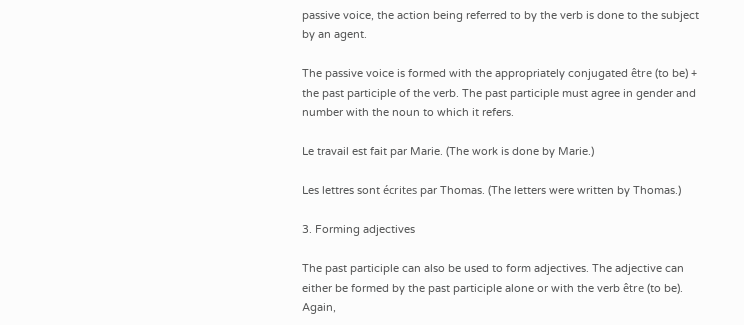passive voice, the action being referred to by the verb is done to the subject by an agent.

The passive voice is formed with the appropriately conjugated être (to be) + the past participle of the verb. The past participle must agree in gender and number with the noun to which it refers.

Le travail est fait par Marie. (The work is done by Marie.)

Les lettres sont écrites par Thomas. (The letters were written by Thomas.)

3. Forming adjectives

The past participle can also be used to form adjectives. The adjective can either be formed by the past participle alone or with the verb être (to be). Again,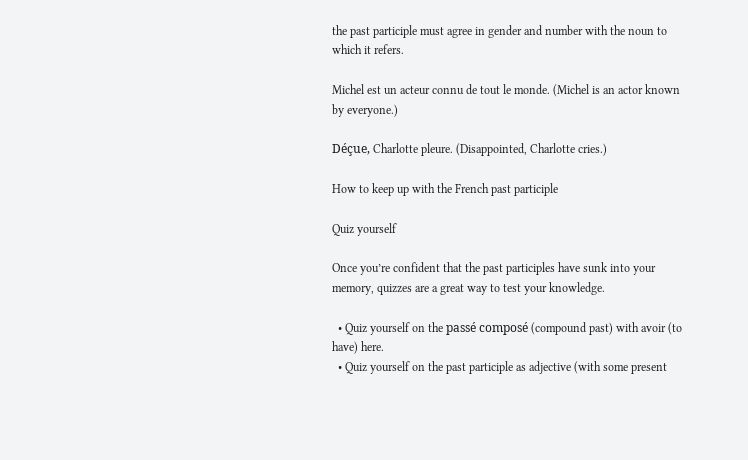the past participle must agree in gender and number with the noun to which it refers.

Michel est un acteur connu de tout le monde. (Michel is an actor known by everyone.)

Déçue, Charlotte pleure. (Disappointed, Charlotte cries.)

How to keep up with the French past participle

Quiz yourself

Once you’re confident that the past participles have sunk into your memory, quizzes are a great way to test your knowledge.

  • Quiz yourself on the passé composé (compound past) with avoir (to have) here.
  • Quiz yourself on the past participle as adjective (with some present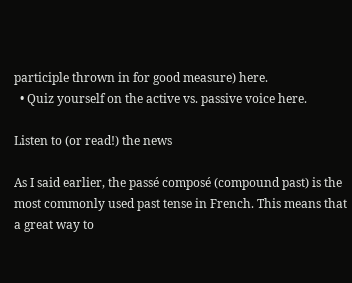participle thrown in for good measure) here.
  • Quiz yourself on the active vs. passive voice here.

Listen to (or read!) the news

As I said earlier, the passé composé (compound past) is the most commonly used past tense in French. This means that a great way to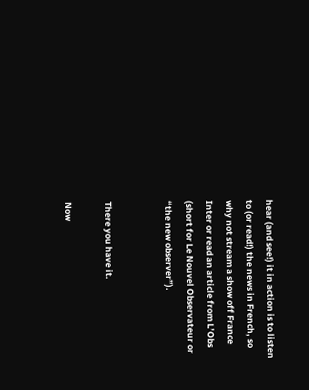hear (and see!) it in action is to listen to (or read!) the news in French, so why not stream a show off France Inter or read an article from L’Obs (short for Le Nouvel Observateur or “the new observer”).


There you have it.

Now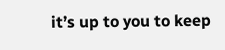it’s up to you to keep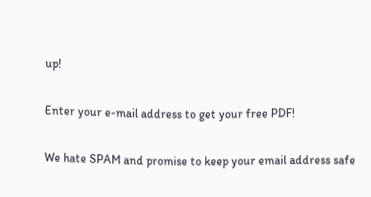up!

Enter your e-mail address to get your free PDF!

We hate SPAM and promise to keep your email address safe